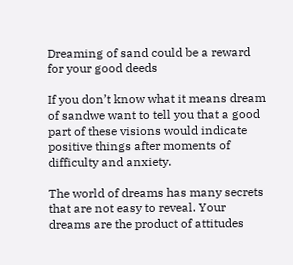Dreaming of sand could be a reward for your good deeds

If you don’t know what it means dream of sandwe want to tell you that a good part of these visions would indicate positive things after moments of difficulty and anxiety.

The world of dreams has many secrets that are not easy to reveal. Your dreams are the product of attitudes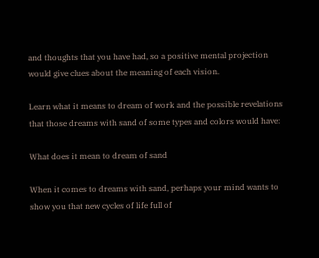and thoughts that you have had, so a positive mental projection would give clues about the meaning of each vision.

Learn what it means to dream of work and the possible revelations that those dreams with sand of some types and colors would have:

What does it mean to dream of sand

When it comes to dreams with sand, perhaps your mind wants to show you that new cycles of life full of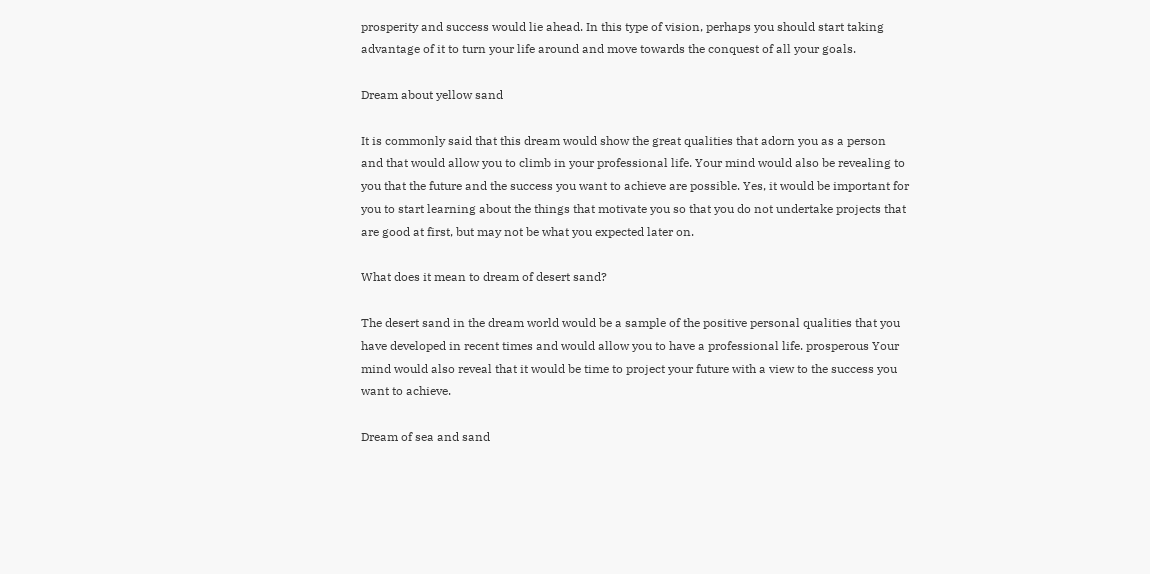prosperity and success would lie ahead. In this type of vision, perhaps you should start taking advantage of it to turn your life around and move towards the conquest of all your goals.

Dream about yellow sand

It is commonly said that this dream would show the great qualities that adorn you as a person and that would allow you to climb in your professional life. Your mind would also be revealing to you that the future and the success you want to achieve are possible. Yes, it would be important for you to start learning about the things that motivate you so that you do not undertake projects that are good at first, but may not be what you expected later on.

What does it mean to dream of desert sand?

The desert sand in the dream world would be a sample of the positive personal qualities that you have developed in recent times and would allow you to have a professional life. prosperous Your mind would also reveal that it would be time to project your future with a view to the success you want to achieve.

Dream of sea and sand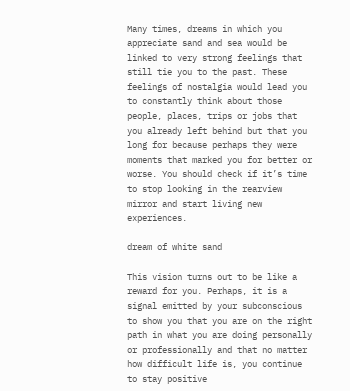Many times, dreams in which you appreciate sand and sea would be linked to very strong feelings that still tie you to the past. These feelings of nostalgia would lead you to constantly think about those people, places, trips or jobs that you already left behind but that you long for because perhaps they were moments that marked you for better or worse. You should check if it’s time to stop looking in the rearview mirror and start living new experiences.

dream of white sand

This vision turns out to be like a reward for you. Perhaps, it is a signal emitted by your subconscious to show you that you are on the right path in what you are doing personally or professionally and that no matter how difficult life is, you continue to stay positive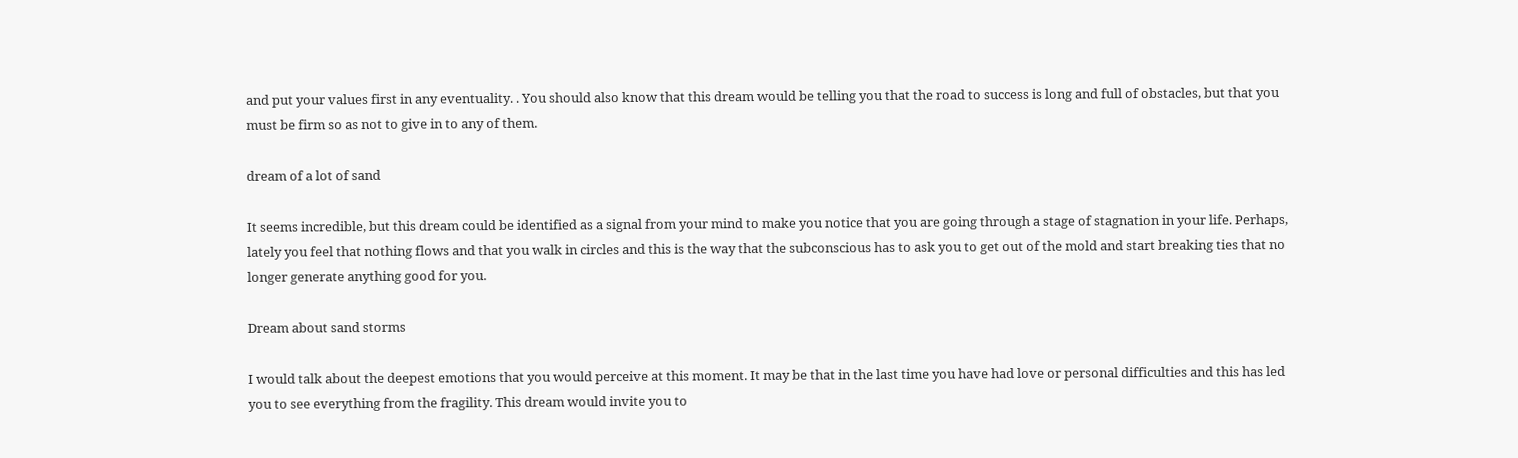and put your values first in any eventuality. . You should also know that this dream would be telling you that the road to success is long and full of obstacles, but that you must be firm so as not to give in to any of them.

dream of a lot of sand

It seems incredible, but this dream could be identified as a signal from your mind to make you notice that you are going through a stage of stagnation in your life. Perhaps, lately you feel that nothing flows and that you walk in circles and this is the way that the subconscious has to ask you to get out of the mold and start breaking ties that no longer generate anything good for you.

Dream about sand storms

I would talk about the deepest emotions that you would perceive at this moment. It may be that in the last time you have had love or personal difficulties and this has led you to see everything from the fragility. This dream would invite you to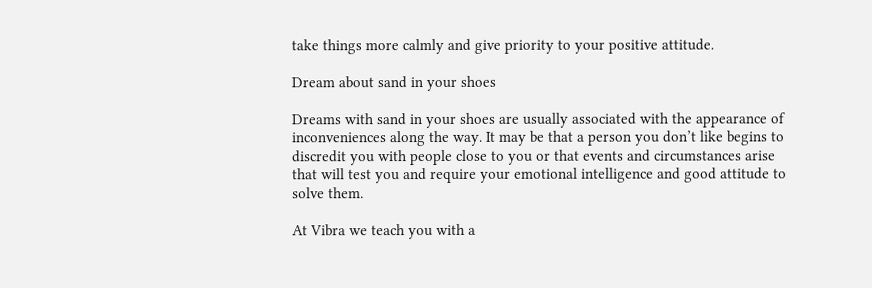take things more calmly and give priority to your positive attitude.

Dream about sand in your shoes

Dreams with sand in your shoes are usually associated with the appearance of inconveniences along the way. It may be that a person you don’t like begins to discredit you with people close to you or that events and circumstances arise that will test you and require your emotional intelligence and good attitude to solve them.

At Vibra we teach you with a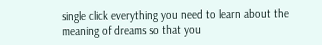single click everything you need to learn about the meaning of dreams so that you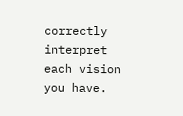correctly interpret each vision you have.